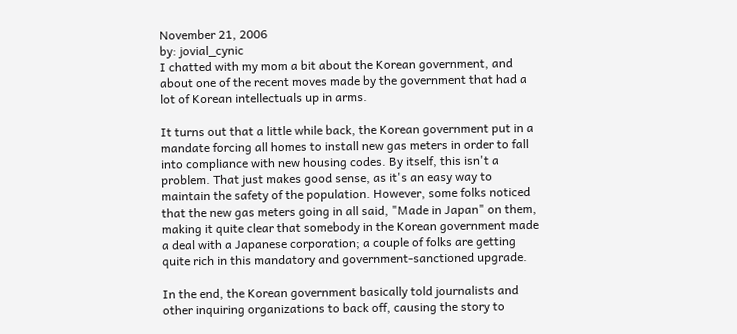November 21, 2006
by: jovial_cynic
I chatted with my mom a bit about the Korean government, and about one of the recent moves made by the government that had a lot of Korean intellectuals up in arms.

It turns out that a little while back, the Korean government put in a mandate forcing all homes to install new gas meters in order to fall into compliance with new housing codes. By itself, this isn't a problem. That just makes good sense, as it's an easy way to maintain the safety of the population. However, some folks noticed that the new gas meters going in all said, "Made in Japan" on them, making it quite clear that somebody in the Korean government made a deal with a Japanese corporation; a couple of folks are getting quite rich in this mandatory and government-sanctioned upgrade.

In the end, the Korean government basically told journalists and other inquiring organizations to back off, causing the story to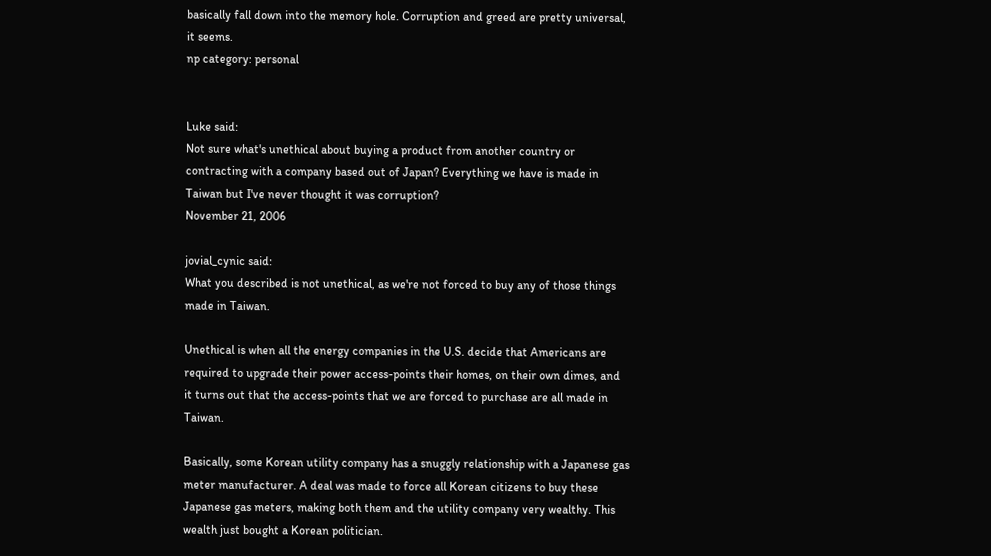basically fall down into the memory hole. Corruption and greed are pretty universal, it seems.
np category: personal


Luke said:
Not sure what's unethical about buying a product from another country or contracting with a company based out of Japan? Everything we have is made in Taiwan but I've never thought it was corruption?
November 21, 2006

jovial_cynic said:
What you described is not unethical, as we're not forced to buy any of those things made in Taiwan.

Unethical is when all the energy companies in the U.S. decide that Americans are required to upgrade their power access-points their homes, on their own dimes, and it turns out that the access-points that we are forced to purchase are all made in Taiwan.

Basically, some Korean utility company has a snuggly relationship with a Japanese gas meter manufacturer. A deal was made to force all Korean citizens to buy these Japanese gas meters, making both them and the utility company very wealthy. This wealth just bought a Korean politician.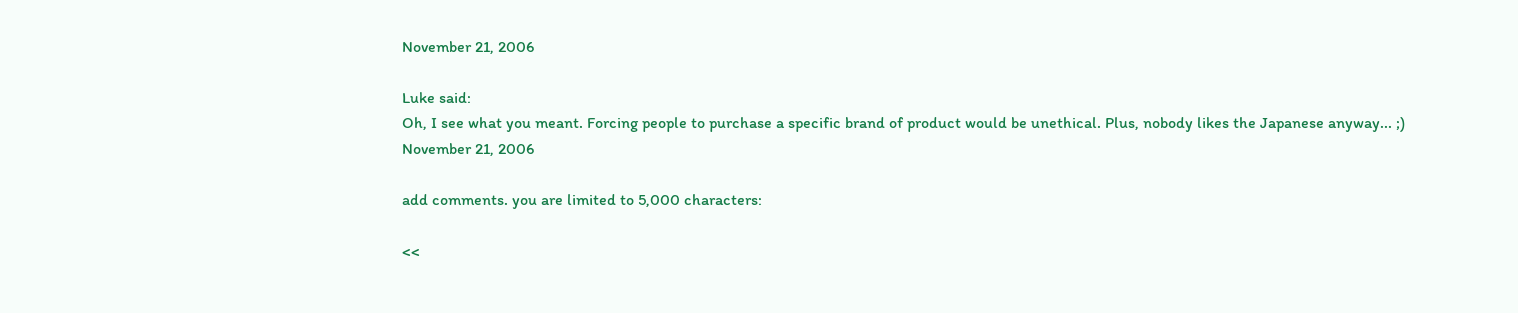November 21, 2006

Luke said:
Oh, I see what you meant. Forcing people to purchase a specific brand of product would be unethical. Plus, nobody likes the Japanese anyway... ;)
November 21, 2006

add comments. you are limited to 5,000 characters:

<<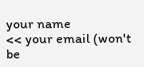your name
<< your email (won't be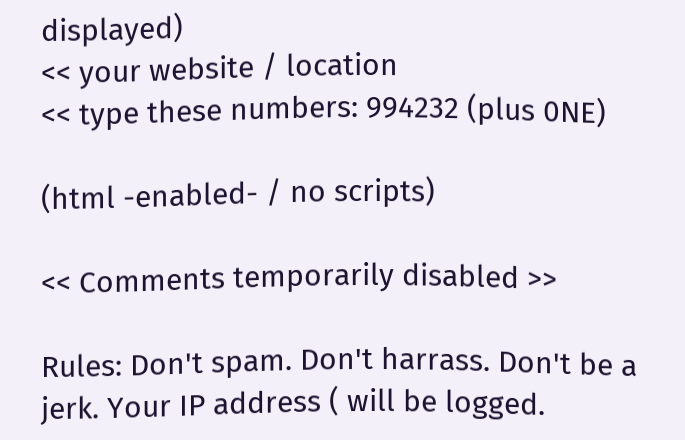displayed)
<< your website / location
<< type these numbers: 994232 (plus 0NE)

(html -enabled- / no scripts)

<< Comments temporarily disabled >>

Rules: Don't spam. Don't harrass. Don't be a jerk. Your IP address ( will be logged.